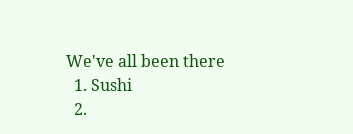We've all been there
  1. Sushi
  2.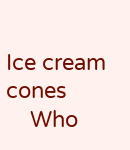Ice cream cones
    Who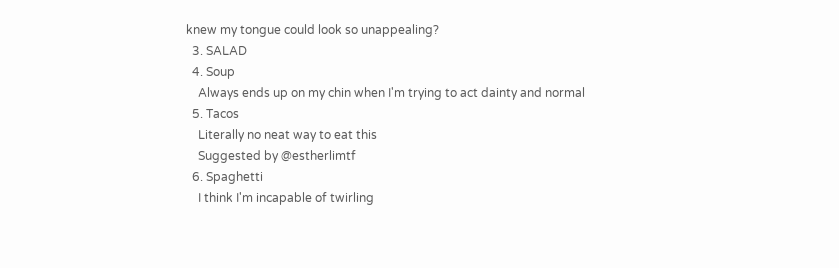knew my tongue could look so unappealing?
  3. SALAD
  4. Soup
    Always ends up on my chin when I'm trying to act dainty and normal
  5. Tacos
    Literally no neat way to eat this
    Suggested by @estherlimtf
  6. Spaghetti
    I think I'm incapable of twirling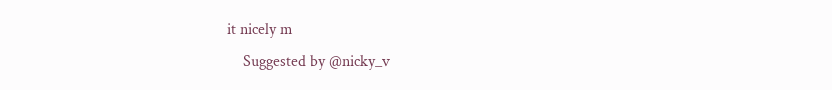it nicely m
    Suggested by @nicky_v